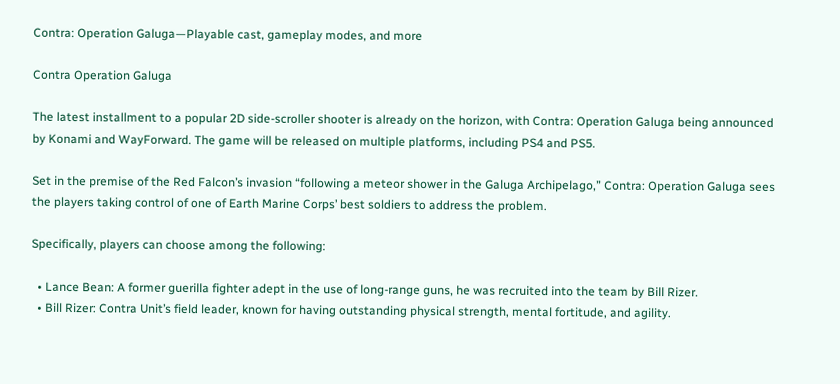Contra: Operation Galuga—Playable cast, gameplay modes, and more

Contra Operation Galuga

The latest installment to a popular 2D side-scroller shooter is already on the horizon, with Contra: Operation Galuga being announced by Konami and WayForward. The game will be released on multiple platforms, including PS4 and PS5.

Set in the premise of the Red Falcon’s invasion “following a meteor shower in the Galuga Archipelago,” Contra: Operation Galuga sees the players taking control of one of Earth Marine Corps’ best soldiers to address the problem.

Specifically, players can choose among the following:

  • Lance Bean: A former guerilla fighter adept in the use of long-range guns, he was recruited into the team by Bill Rizer.
  • Bill Rizer: Contra Unit’s field leader, known for having outstanding physical strength, mental fortitude, and agility.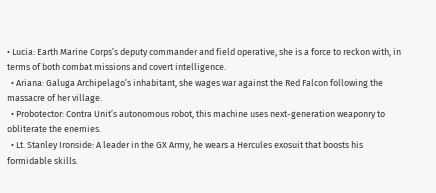• Lucia: Earth Marine Corps’s deputy commander and field operative, she is a force to reckon with, in terms of both combat missions and covert intelligence.
  • Ariana: Galuga Archipelago’s inhabitant, she wages war against the Red Falcon following the massacre of her village.
  • Probotector: Contra Unit’s autonomous robot, this machine uses next-generation weaponry to obliterate the enemies.
  • Lt. Stanley Ironside: A leader in the GX Army, he wears a Hercules exosuit that boosts his formidable skills.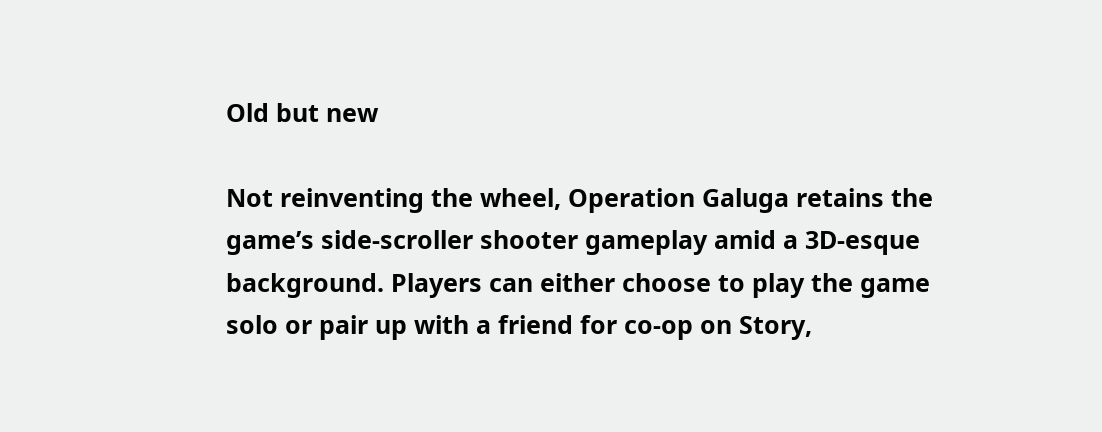Old but new

Not reinventing the wheel, Operation Galuga retains the game’s side-scroller shooter gameplay amid a 3D-esque background. Players can either choose to play the game solo or pair up with a friend for co-op on Story,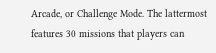Arcade, or Challenge Mode. The lattermost features 30 missions that players can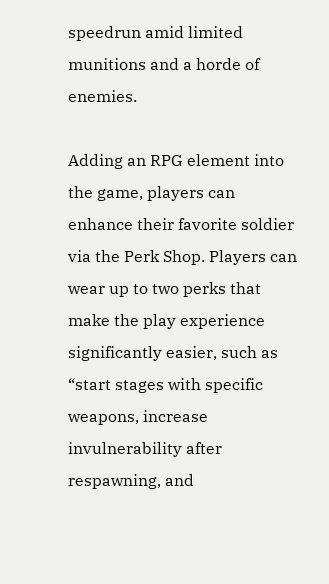speedrun amid limited munitions and a horde of enemies.

Adding an RPG element into the game, players can enhance their favorite soldier via the Perk Shop. Players can wear up to two perks that make the play experience significantly easier, such as “start stages with specific weapons, increase invulnerability after respawning, and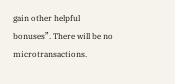gain other helpful bonuses”. There will be no microtransactions.